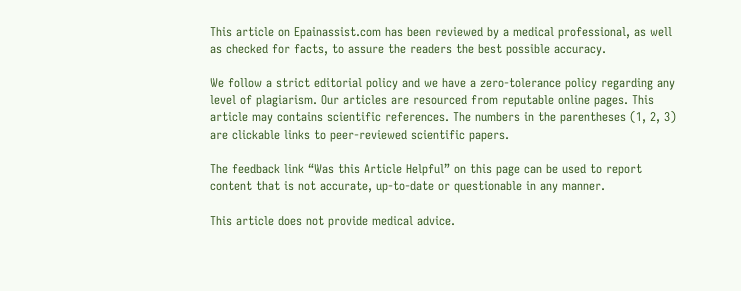This article on Epainassist.com has been reviewed by a medical professional, as well as checked for facts, to assure the readers the best possible accuracy.

We follow a strict editorial policy and we have a zero-tolerance policy regarding any level of plagiarism. Our articles are resourced from reputable online pages. This article may contains scientific references. The numbers in the parentheses (1, 2, 3) are clickable links to peer-reviewed scientific papers.

The feedback link “Was this Article Helpful” on this page can be used to report content that is not accurate, up-to-date or questionable in any manner.

This article does not provide medical advice.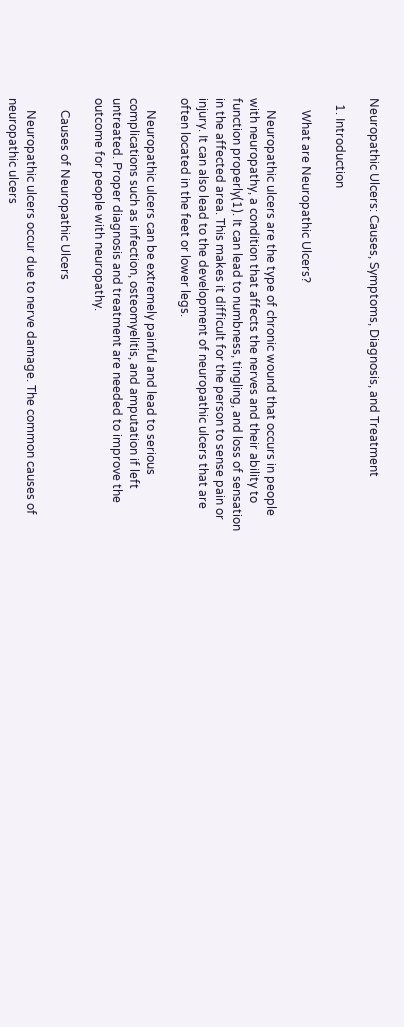Neuropathic Ulcers: Causes, Symptoms, Diagnosis, and Treatment

  1. Introduction

    What are Neuropathic Ulcers?

    Neuropathic ulcers are the type of chronic wound that occurs in people with neuropathy, a condition that affects the nerves and their ability to function properly(1). It can lead to numbness, tingling, and loss of sensation in the affected area. This makes it difficult for the person to sense pain or injury. It can also lead to the development of neuropathic ulcers that are often located in the feet or lower legs.

    Neuropathic ulcers can be extremely painful and lead to serious complications such as infection, osteomyelitis, and amputation if left untreated. Proper diagnosis and treatment are needed to improve the outcome for people with neuropathy.

    Causes of Neuropathic Ulcers

    Neuropathic ulcers occur due to nerve damage. The common causes of neuropathic ulcers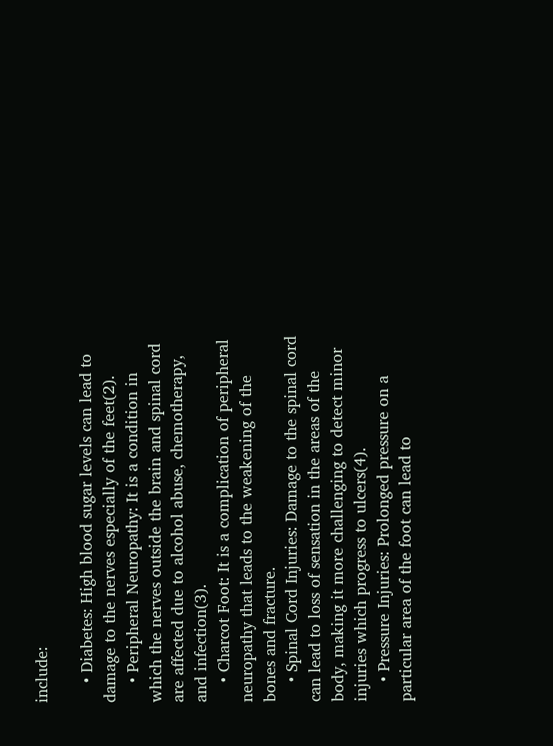include:

    • Diabetes: High blood sugar levels can lead to damage to the nerves especially of the feet(2).
    • Peripheral Neuropathy: It is a condition in which the nerves outside the brain and spinal cord are affected due to alcohol abuse, chemotherapy, and infection(3).
    • Charcot Foot: It is a complication of peripheral neuropathy that leads to the weakening of the bones and fracture.
    • Spinal Cord Injuries: Damage to the spinal cord can lead to loss of sensation in the areas of the body, making it more challenging to detect minor injuries which progress to ulcers(4).
    • Pressure Injuries: Prolonged pressure on a particular area of the foot can lead to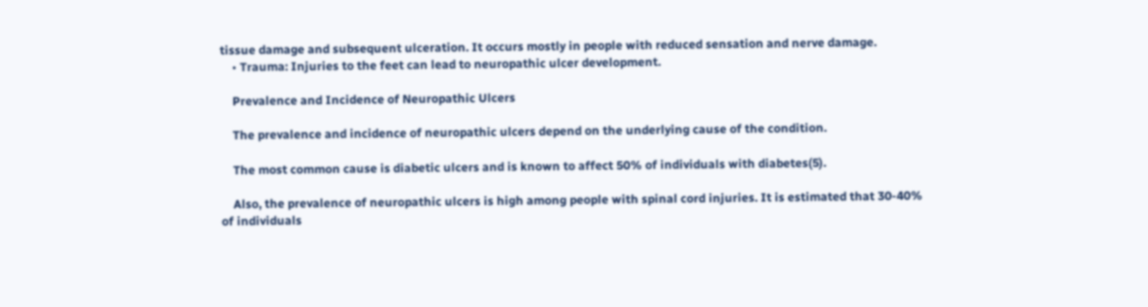tissue damage and subsequent ulceration. It occurs mostly in people with reduced sensation and nerve damage.
    • Trauma: Injuries to the feet can lead to neuropathic ulcer development.

    Prevalence and Incidence of Neuropathic Ulcers

    The prevalence and incidence of neuropathic ulcers depend on the underlying cause of the condition.

    The most common cause is diabetic ulcers and is known to affect 50% of individuals with diabetes(5).

    Also, the prevalence of neuropathic ulcers is high among people with spinal cord injuries. It is estimated that 30-40% of individuals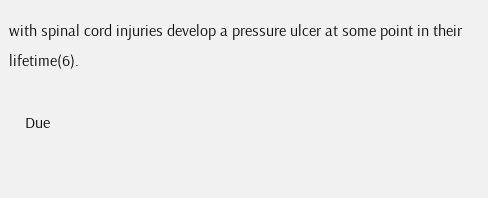with spinal cord injuries develop a pressure ulcer at some point in their lifetime(6).

    Due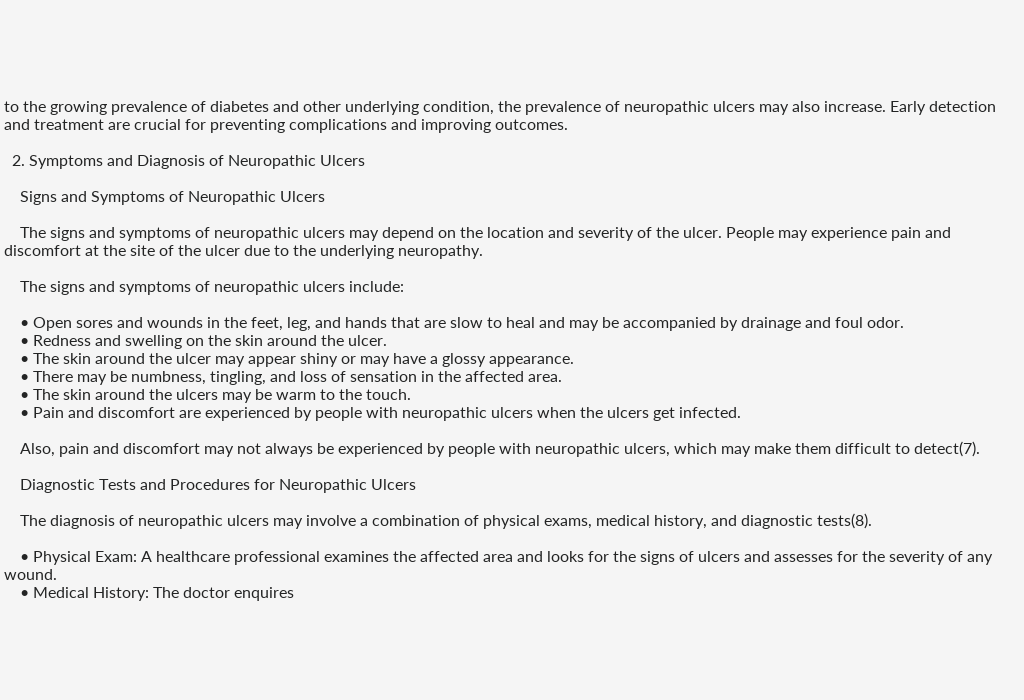to the growing prevalence of diabetes and other underlying condition, the prevalence of neuropathic ulcers may also increase. Early detection and treatment are crucial for preventing complications and improving outcomes.

  2. Symptoms and Diagnosis of Neuropathic Ulcers

    Signs and Symptoms of Neuropathic Ulcers

    The signs and symptoms of neuropathic ulcers may depend on the location and severity of the ulcer. People may experience pain and discomfort at the site of the ulcer due to the underlying neuropathy.

    The signs and symptoms of neuropathic ulcers include:

    • Open sores and wounds in the feet, leg, and hands that are slow to heal and may be accompanied by drainage and foul odor.
    • Redness and swelling on the skin around the ulcer.
    • The skin around the ulcer may appear shiny or may have a glossy appearance.
    • There may be numbness, tingling, and loss of sensation in the affected area.
    • The skin around the ulcers may be warm to the touch.
    • Pain and discomfort are experienced by people with neuropathic ulcers when the ulcers get infected.

    Also, pain and discomfort may not always be experienced by people with neuropathic ulcers, which may make them difficult to detect(7).

    Diagnostic Tests and Procedures for Neuropathic Ulcers

    The diagnosis of neuropathic ulcers may involve a combination of physical exams, medical history, and diagnostic tests(8).

    • Physical Exam: A healthcare professional examines the affected area and looks for the signs of ulcers and assesses for the severity of any wound.
    • Medical History: The doctor enquires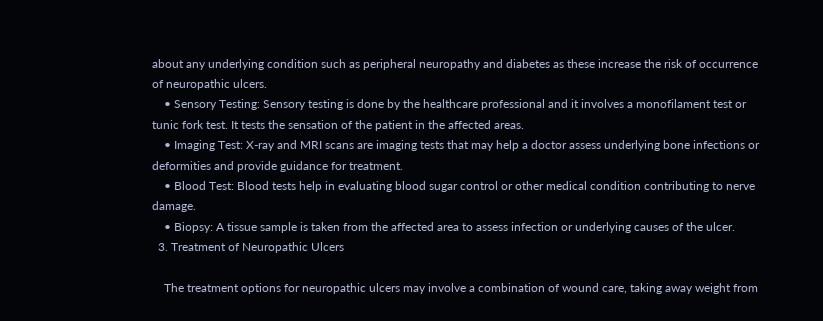about any underlying condition such as peripheral neuropathy and diabetes as these increase the risk of occurrence of neuropathic ulcers.
    • Sensory Testing: Sensory testing is done by the healthcare professional and it involves a monofilament test or tunic fork test. It tests the sensation of the patient in the affected areas.
    • Imaging Test: X-ray and MRI scans are imaging tests that may help a doctor assess underlying bone infections or deformities and provide guidance for treatment.
    • Blood Test: Blood tests help in evaluating blood sugar control or other medical condition contributing to nerve damage.
    • Biopsy: A tissue sample is taken from the affected area to assess infection or underlying causes of the ulcer.
  3. Treatment of Neuropathic Ulcers

    The treatment options for neuropathic ulcers may involve a combination of wound care, taking away weight from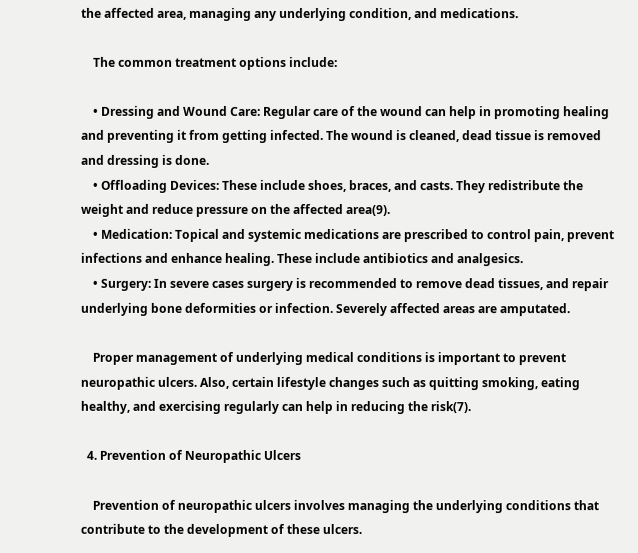the affected area, managing any underlying condition, and medications.

    The common treatment options include:

    • Dressing and Wound Care: Regular care of the wound can help in promoting healing and preventing it from getting infected. The wound is cleaned, dead tissue is removed and dressing is done.
    • Offloading Devices: These include shoes, braces, and casts. They redistribute the weight and reduce pressure on the affected area(9).
    • Medication: Topical and systemic medications are prescribed to control pain, prevent infections and enhance healing. These include antibiotics and analgesics.
    • Surgery: In severe cases surgery is recommended to remove dead tissues, and repair underlying bone deformities or infection. Severely affected areas are amputated.

    Proper management of underlying medical conditions is important to prevent neuropathic ulcers. Also, certain lifestyle changes such as quitting smoking, eating healthy, and exercising regularly can help in reducing the risk(7).

  4. Prevention of Neuropathic Ulcers

    Prevention of neuropathic ulcers involves managing the underlying conditions that contribute to the development of these ulcers.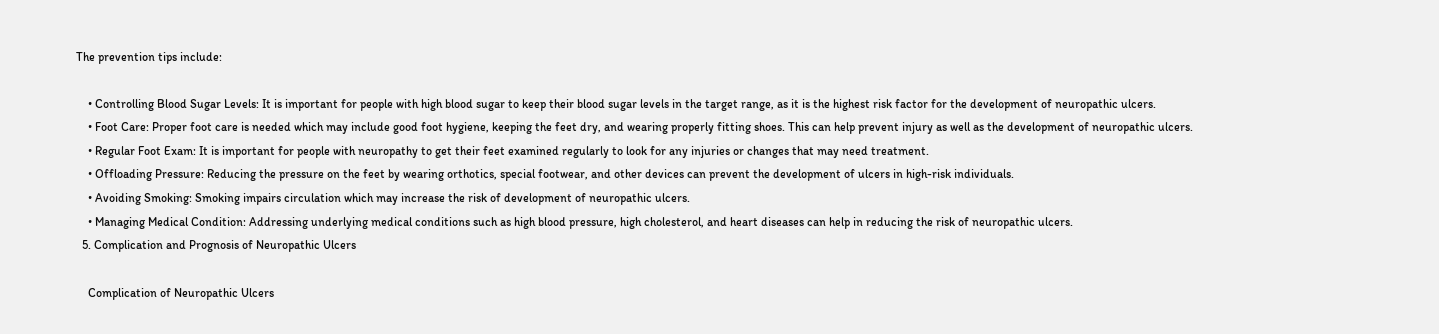The prevention tips include:

    • Controlling Blood Sugar Levels: It is important for people with high blood sugar to keep their blood sugar levels in the target range, as it is the highest risk factor for the development of neuropathic ulcers.
    • Foot Care: Proper foot care is needed which may include good foot hygiene, keeping the feet dry, and wearing properly fitting shoes. This can help prevent injury as well as the development of neuropathic ulcers.
    • Regular Foot Exam: It is important for people with neuropathy to get their feet examined regularly to look for any injuries or changes that may need treatment.
    • Offloading Pressure: Reducing the pressure on the feet by wearing orthotics, special footwear, and other devices can prevent the development of ulcers in high-risk individuals.
    • Avoiding Smoking: Smoking impairs circulation which may increase the risk of development of neuropathic ulcers.
    • Managing Medical Condition: Addressing underlying medical conditions such as high blood pressure, high cholesterol, and heart diseases can help in reducing the risk of neuropathic ulcers.
  5. Complication and Prognosis of Neuropathic Ulcers

    Complication of Neuropathic Ulcers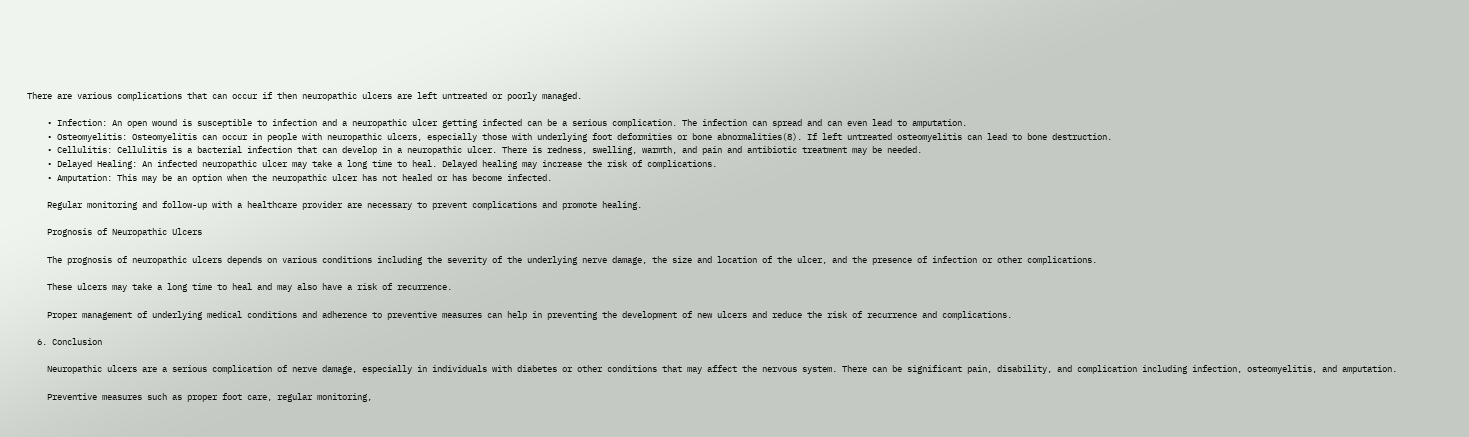There are various complications that can occur if then neuropathic ulcers are left untreated or poorly managed.

    • Infection: An open wound is susceptible to infection and a neuropathic ulcer getting infected can be a serious complication. The infection can spread and can even lead to amputation.
    • Osteomyelitis: Osteomyelitis can occur in people with neuropathic ulcers, especially those with underlying foot deformities or bone abnormalities(8). If left untreated osteomyelitis can lead to bone destruction.
    • Cellulitis: Cellulitis is a bacterial infection that can develop in a neuropathic ulcer. There is redness, swelling, warmth, and pain and antibiotic treatment may be needed.
    • Delayed Healing: An infected neuropathic ulcer may take a long time to heal. Delayed healing may increase the risk of complications.
    • Amputation: This may be an option when the neuropathic ulcer has not healed or has become infected.

    Regular monitoring and follow-up with a healthcare provider are necessary to prevent complications and promote healing.

    Prognosis of Neuropathic Ulcers

    The prognosis of neuropathic ulcers depends on various conditions including the severity of the underlying nerve damage, the size and location of the ulcer, and the presence of infection or other complications.

    These ulcers may take a long time to heal and may also have a risk of recurrence.

    Proper management of underlying medical conditions and adherence to preventive measures can help in preventing the development of new ulcers and reduce the risk of recurrence and complications.

  6. Conclusion

    Neuropathic ulcers are a serious complication of nerve damage, especially in individuals with diabetes or other conditions that may affect the nervous system. There can be significant pain, disability, and complication including infection, osteomyelitis, and amputation.

    Preventive measures such as proper foot care, regular monitoring,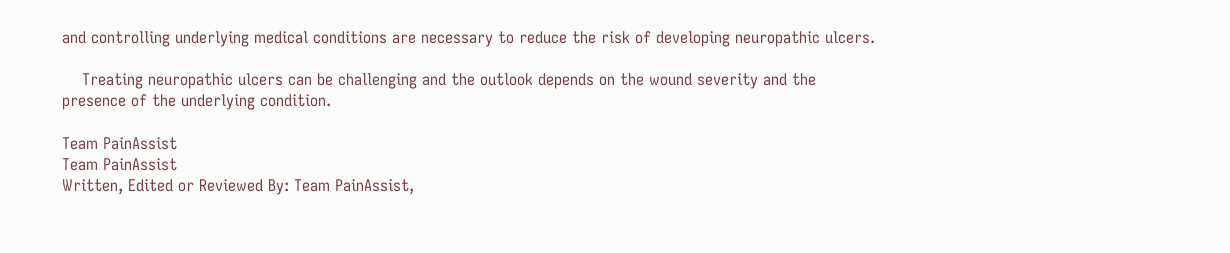and controlling underlying medical conditions are necessary to reduce the risk of developing neuropathic ulcers.

    Treating neuropathic ulcers can be challenging and the outlook depends on the wound severity and the presence of the underlying condition.

Team PainAssist
Team PainAssist
Written, Edited or Reviewed By: Team PainAssist,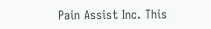Pain Assist Inc. This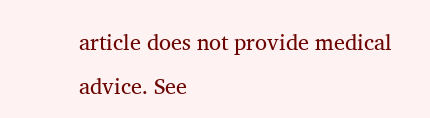article does not provide medical advice. See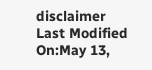disclaimer
Last Modified On:May 13,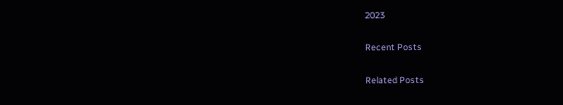2023

Recent Posts

Related Posts